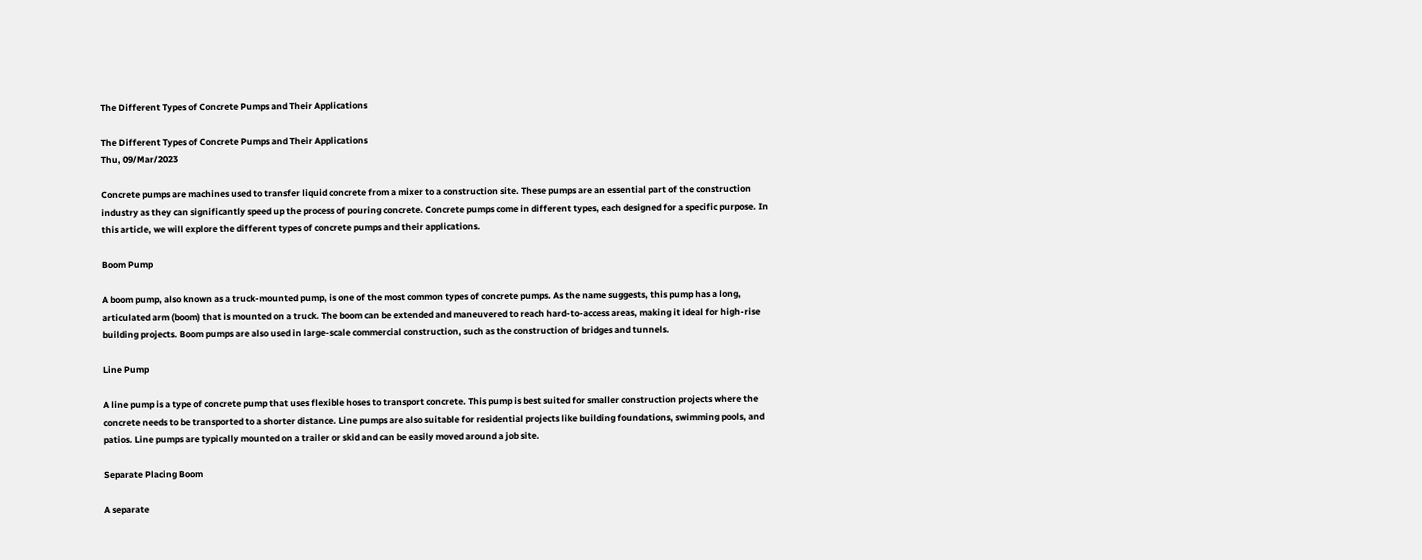The Different Types of Concrete Pumps and Their Applications

The Different Types of Concrete Pumps and Their Applications
Thu, 09/Mar/2023

Concrete pumps are machines used to transfer liquid concrete from a mixer to a construction site. These pumps are an essential part of the construction industry as they can significantly speed up the process of pouring concrete. Concrete pumps come in different types, each designed for a specific purpose. In this article, we will explore the different types of concrete pumps and their applications.

Boom Pump

A boom pump, also known as a truck-mounted pump, is one of the most common types of concrete pumps. As the name suggests, this pump has a long, articulated arm (boom) that is mounted on a truck. The boom can be extended and maneuvered to reach hard-to-access areas, making it ideal for high-rise building projects. Boom pumps are also used in large-scale commercial construction, such as the construction of bridges and tunnels.

Line Pump

A line pump is a type of concrete pump that uses flexible hoses to transport concrete. This pump is best suited for smaller construction projects where the concrete needs to be transported to a shorter distance. Line pumps are also suitable for residential projects like building foundations, swimming pools, and patios. Line pumps are typically mounted on a trailer or skid and can be easily moved around a job site.

Separate Placing Boom

A separate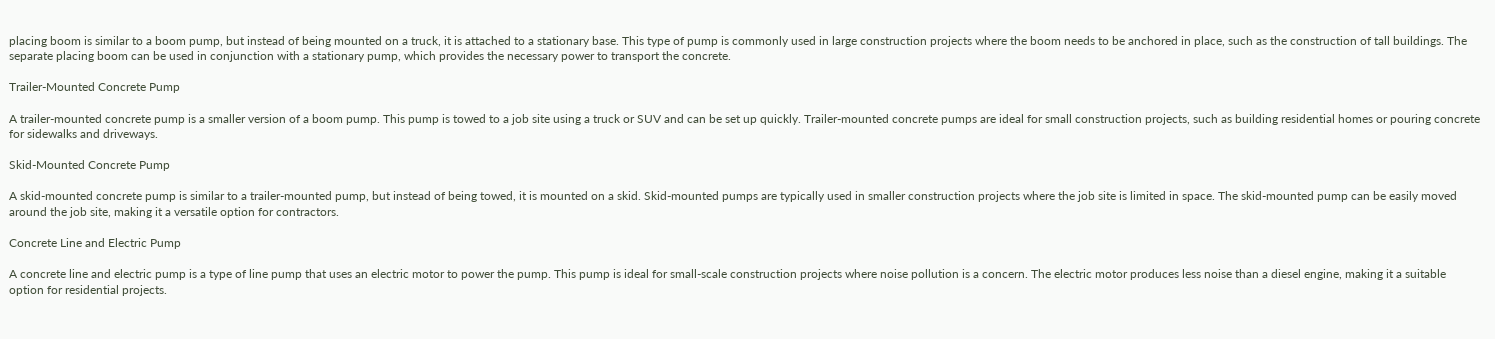placing boom is similar to a boom pump, but instead of being mounted on a truck, it is attached to a stationary base. This type of pump is commonly used in large construction projects where the boom needs to be anchored in place, such as the construction of tall buildings. The separate placing boom can be used in conjunction with a stationary pump, which provides the necessary power to transport the concrete.

Trailer-Mounted Concrete Pump

A trailer-mounted concrete pump is a smaller version of a boom pump. This pump is towed to a job site using a truck or SUV and can be set up quickly. Trailer-mounted concrete pumps are ideal for small construction projects, such as building residential homes or pouring concrete for sidewalks and driveways.

Skid-Mounted Concrete Pump

A skid-mounted concrete pump is similar to a trailer-mounted pump, but instead of being towed, it is mounted on a skid. Skid-mounted pumps are typically used in smaller construction projects where the job site is limited in space. The skid-mounted pump can be easily moved around the job site, making it a versatile option for contractors.

Concrete Line and Electric Pump

A concrete line and electric pump is a type of line pump that uses an electric motor to power the pump. This pump is ideal for small-scale construction projects where noise pollution is a concern. The electric motor produces less noise than a diesel engine, making it a suitable option for residential projects.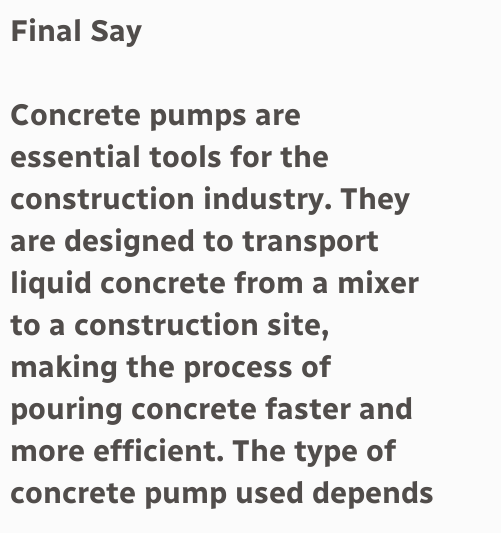Final Say

Concrete pumps are essential tools for the construction industry. They are designed to transport liquid concrete from a mixer to a construction site, making the process of pouring concrete faster and more efficient. The type of concrete pump used depends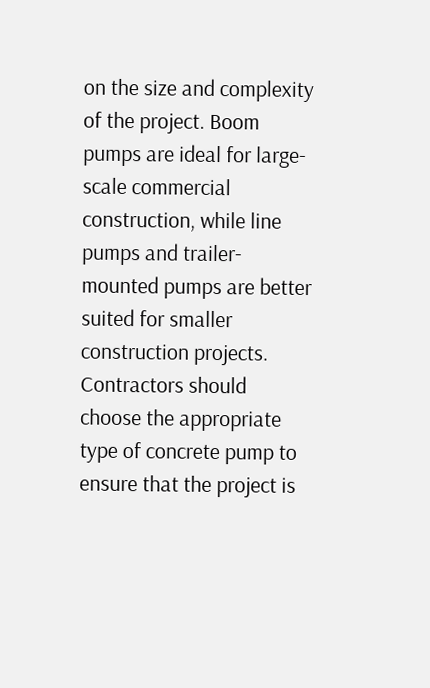on the size and complexity of the project. Boom pumps are ideal for large-scale commercial construction, while line pumps and trailer-mounted pumps are better suited for smaller construction projects. Contractors should choose the appropriate type of concrete pump to ensure that the project is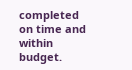completed on time and within budget.